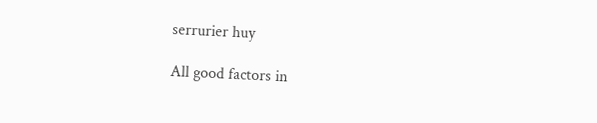serrurier huy

All good factors in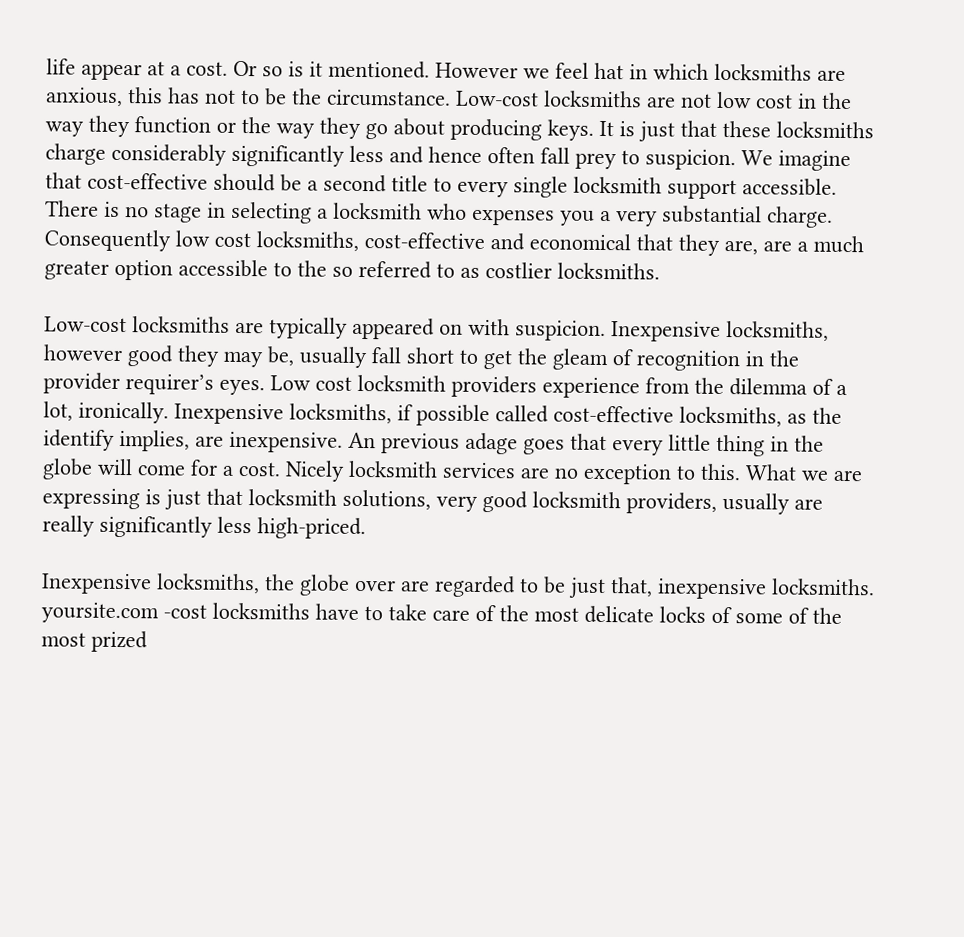life appear at a cost. Or so is it mentioned. However we feel hat in which locksmiths are anxious, this has not to be the circumstance. Low-cost locksmiths are not low cost in the way they function or the way they go about producing keys. It is just that these locksmiths charge considerably significantly less and hence often fall prey to suspicion. We imagine that cost-effective should be a second title to every single locksmith support accessible. There is no stage in selecting a locksmith who expenses you a very substantial charge. Consequently low cost locksmiths, cost-effective and economical that they are, are a much greater option accessible to the so referred to as costlier locksmiths.

Low-cost locksmiths are typically appeared on with suspicion. Inexpensive locksmiths, however good they may be, usually fall short to get the gleam of recognition in the provider requirer’s eyes. Low cost locksmith providers experience from the dilemma of a lot, ironically. Inexpensive locksmiths, if possible called cost-effective locksmiths, as the identify implies, are inexpensive. An previous adage goes that every little thing in the globe will come for a cost. Nicely locksmith services are no exception to this. What we are expressing is just that locksmith solutions, very good locksmith providers, usually are really significantly less high-priced.

Inexpensive locksmiths, the globe over are regarded to be just that, inexpensive locksmiths. yoursite.com -cost locksmiths have to take care of the most delicate locks of some of the most prized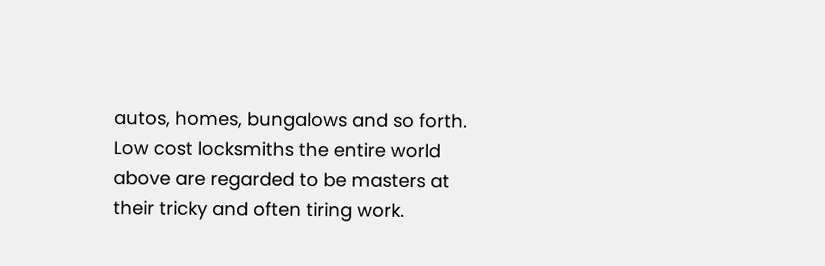autos, homes, bungalows and so forth. Low cost locksmiths the entire world above are regarded to be masters at their tricky and often tiring work.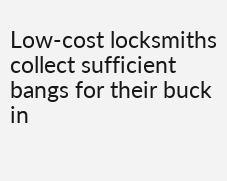Low-cost locksmiths collect sufficient bangs for their buck in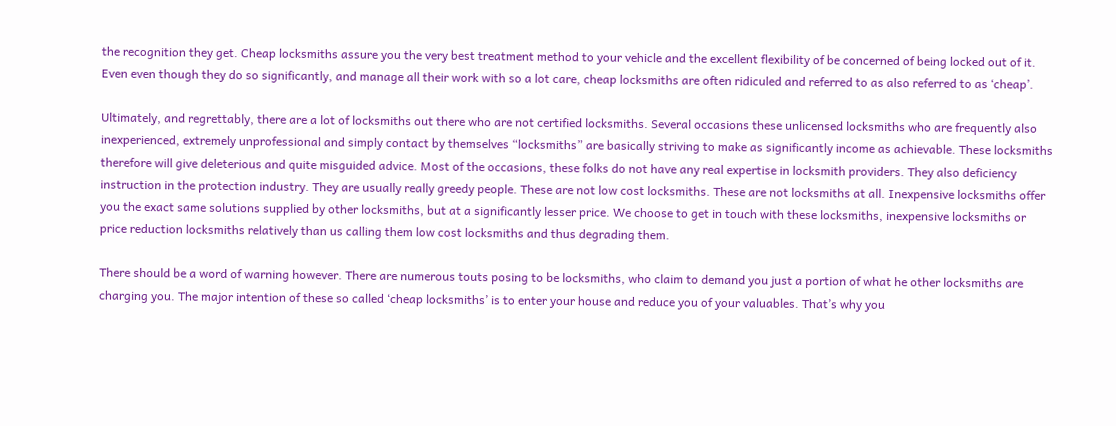the recognition they get. Cheap locksmiths assure you the very best treatment method to your vehicle and the excellent flexibility of be concerned of being locked out of it. Even even though they do so significantly, and manage all their work with so a lot care, cheap locksmiths are often ridiculed and referred to as also referred to as ‘cheap’.

Ultimately, and regrettably, there are a lot of locksmiths out there who are not certified locksmiths. Several occasions these unlicensed locksmiths who are frequently also inexperienced, extremely unprofessional and simply contact by themselves “locksmiths” are basically striving to make as significantly income as achievable. These locksmiths therefore will give deleterious and quite misguided advice. Most of the occasions, these folks do not have any real expertise in locksmith providers. They also deficiency instruction in the protection industry. They are usually really greedy people. These are not low cost locksmiths. These are not locksmiths at all. Inexpensive locksmiths offer you the exact same solutions supplied by other locksmiths, but at a significantly lesser price. We choose to get in touch with these locksmiths, inexpensive locksmiths or price reduction locksmiths relatively than us calling them low cost locksmiths and thus degrading them.

There should be a word of warning however. There are numerous touts posing to be locksmiths, who claim to demand you just a portion of what he other locksmiths are charging you. The major intention of these so called ‘cheap locksmiths’ is to enter your house and reduce you of your valuables. That’s why you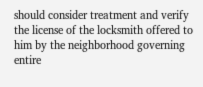should consider treatment and verify the license of the locksmith offered to him by the neighborhood governing entire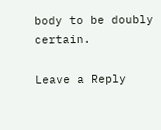body to be doubly certain.

Leave a Reply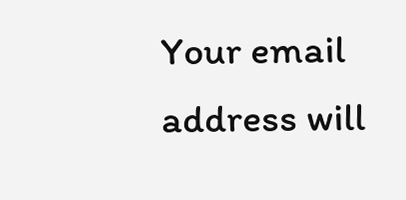Your email address will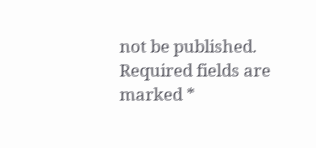not be published. Required fields are marked *